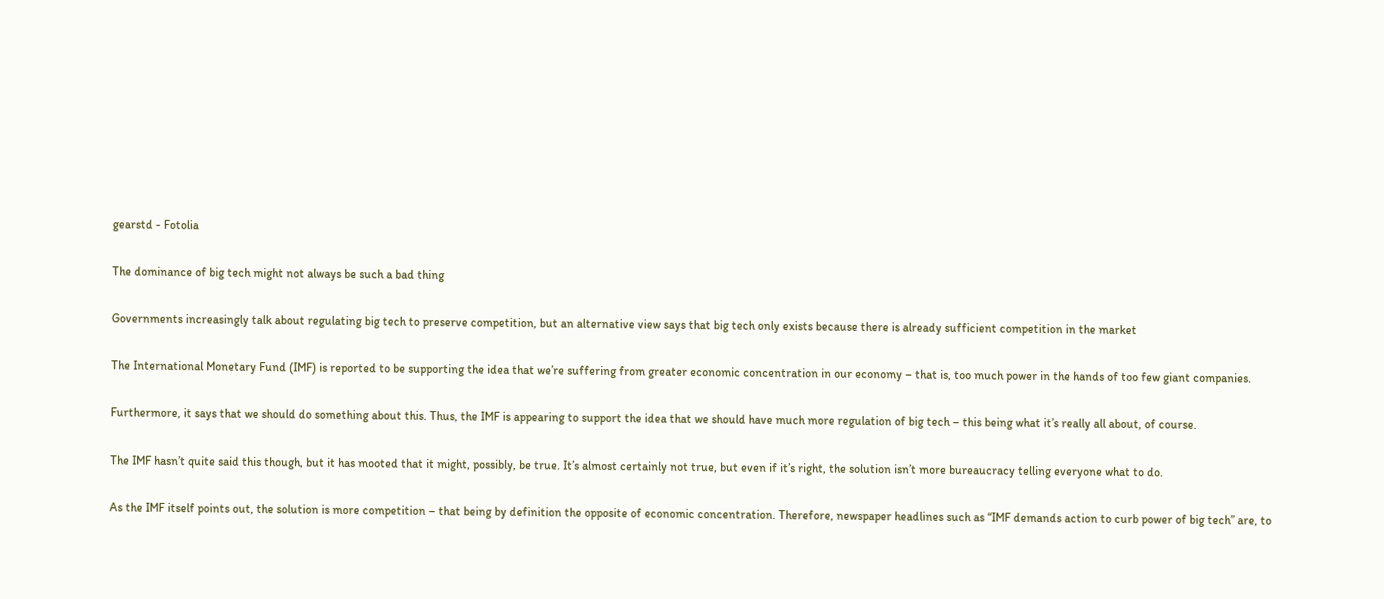gearstd - Fotolia

The dominance of big tech might not always be such a bad thing

Governments increasingly talk about regulating big tech to preserve competition, but an alternative view says that big tech only exists because there is already sufficient competition in the market

The International Monetary Fund (IMF) is reported to be supporting the idea that we’re suffering from greater economic concentration in our economy – that is, too much power in the hands of too few giant companies.

Furthermore, it says that we should do something about this. Thus, the IMF is appearing to support the idea that we should have much more regulation of big tech – this being what it’s really all about, of course.

The IMF hasn’t quite said this though, but it has mooted that it might, possibly, be true. It’s almost certainly not true, but even if it’s right, the solution isn’t more bureaucracy telling everyone what to do.

As the IMF itself points out, the solution is more competition – that being by definition the opposite of economic concentration. Therefore, newspaper headlines such as “IMF demands action to curb power of big tech” are, to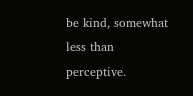be kind, somewhat less than perceptive.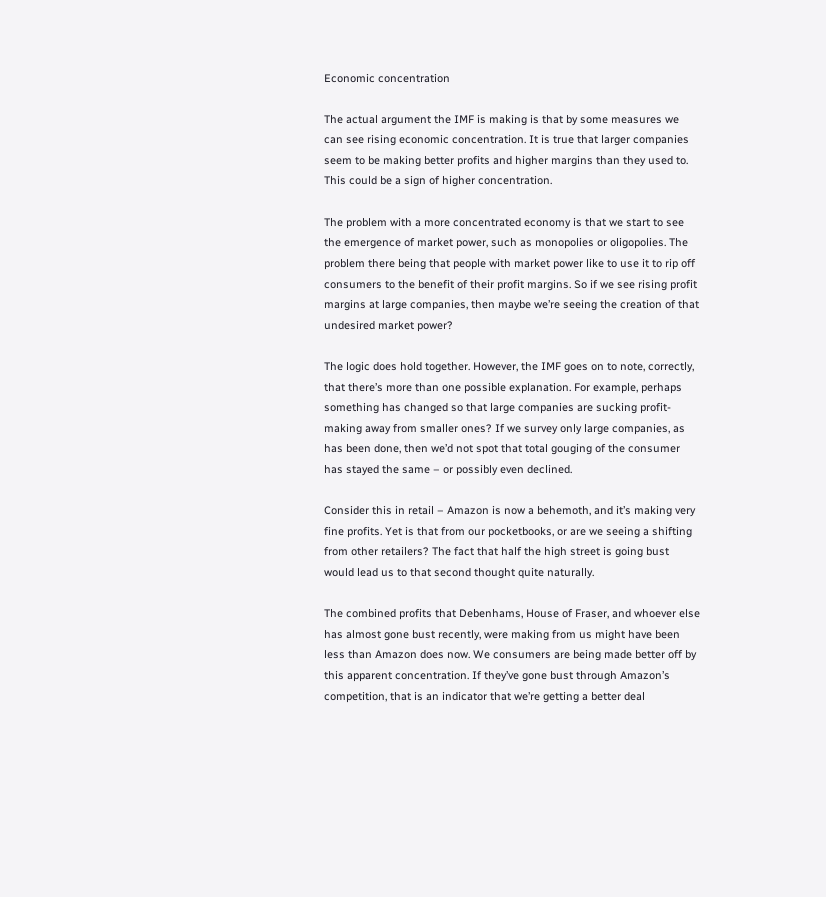Economic concentration

The actual argument the IMF is making is that by some measures we can see rising economic concentration. It is true that larger companies seem to be making better profits and higher margins than they used to. This could be a sign of higher concentration.

The problem with a more concentrated economy is that we start to see the emergence of market power, such as monopolies or oligopolies. The problem there being that people with market power like to use it to rip off consumers to the benefit of their profit margins. So if we see rising profit margins at large companies, then maybe we’re seeing the creation of that undesired market power?

The logic does hold together. However, the IMF goes on to note, correctly, that there’s more than one possible explanation. For example, perhaps something has changed so that large companies are sucking profit-making away from smaller ones? If we survey only large companies, as has been done, then we’d not spot that total gouging of the consumer has stayed the same – or possibly even declined.

Consider this in retail – Amazon is now a behemoth, and it’s making very fine profits. Yet is that from our pocketbooks, or are we seeing a shifting from other retailers? The fact that half the high street is going bust would lead us to that second thought quite naturally.

The combined profits that Debenhams, House of Fraser, and whoever else has almost gone bust recently, were making from us might have been less than Amazon does now. We consumers are being made better off by this apparent concentration. If they’ve gone bust through Amazon’s competition, that is an indicator that we’re getting a better deal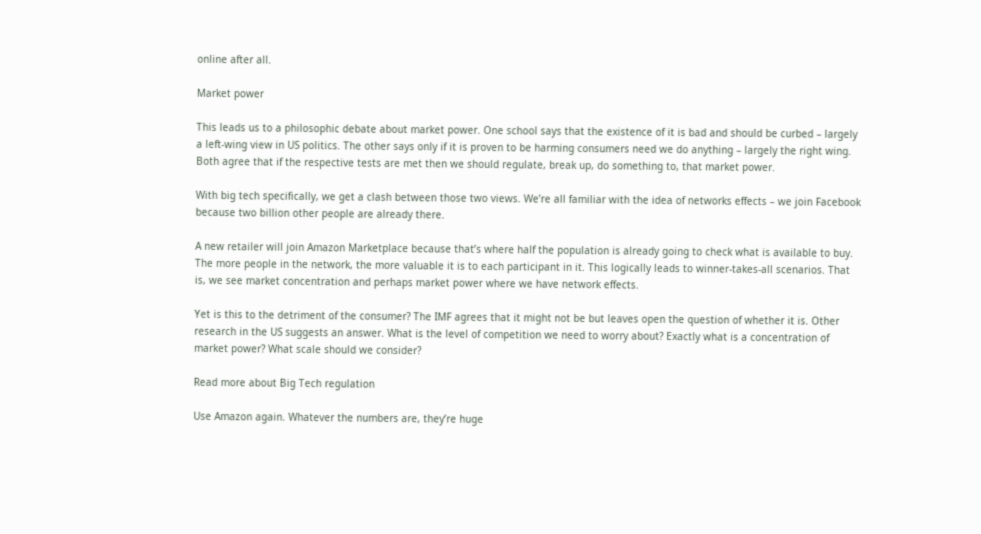online after all.

Market power

This leads us to a philosophic debate about market power. One school says that the existence of it is bad and should be curbed – largely a left-wing view in US politics. The other says only if it is proven to be harming consumers need we do anything – largely the right wing. Both agree that if the respective tests are met then we should regulate, break up, do something to, that market power.

With big tech specifically, we get a clash between those two views. We’re all familiar with the idea of networks effects – we join Facebook because two billion other people are already there.

A new retailer will join Amazon Marketplace because that’s where half the population is already going to check what is available to buy. The more people in the network, the more valuable it is to each participant in it. This logically leads to winner-takes-all scenarios. That is, we see market concentration and perhaps market power where we have network effects.

Yet is this to the detriment of the consumer? The IMF agrees that it might not be but leaves open the question of whether it is. Other research in the US suggests an answer. What is the level of competition we need to worry about? Exactly what is a concentration of market power? What scale should we consider?

Read more about Big Tech regulation

Use Amazon again. Whatever the numbers are, they’re huge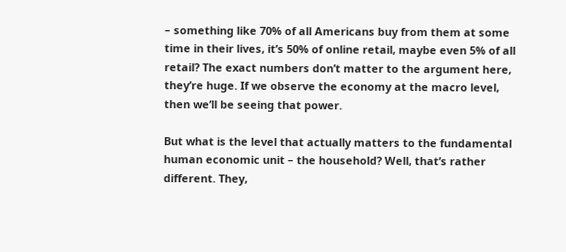– something like 70% of all Americans buy from them at some time in their lives, it’s 50% of online retail, maybe even 5% of all retail? The exact numbers don’t matter to the argument here, they’re huge. If we observe the economy at the macro level, then we’ll be seeing that power.

But what is the level that actually matters to the fundamental human economic unit – the household? Well, that’s rather different. They,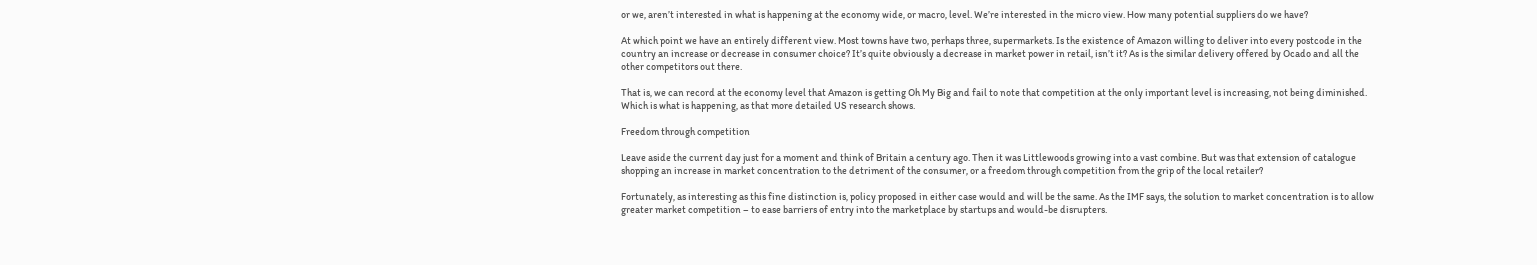or we, aren’t interested in what is happening at the economy wide, or macro, level. We’re interested in the micro view. How many potential suppliers do we have?

At which point we have an entirely different view. Most towns have two, perhaps three, supermarkets. Is the existence of Amazon willing to deliver into every postcode in the country an increase or decrease in consumer choice? It’s quite obviously a decrease in market power in retail, isn’t it? As is the similar delivery offered by Ocado and all the other competitors out there.

That is, we can record at the economy level that Amazon is getting Oh My Big and fail to note that competition at the only important level is increasing, not being diminished. Which is what is happening, as that more detailed US research shows.

Freedom through competition

Leave aside the current day just for a moment and think of Britain a century ago. Then it was Littlewoods growing into a vast combine. But was that extension of catalogue shopping an increase in market concentration to the detriment of the consumer, or a freedom through competition from the grip of the local retailer?

Fortunately, as interesting as this fine distinction is, policy proposed in either case would and will be the same. As the IMF says, the solution to market concentration is to allow greater market competition – to ease barriers of entry into the marketplace by startups and would-be disrupters.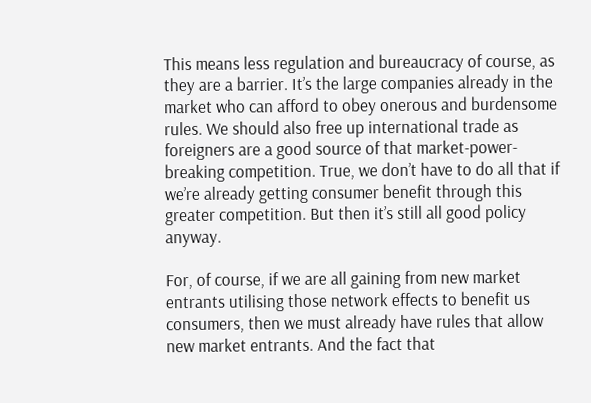This means less regulation and bureaucracy of course, as they are a barrier. It’s the large companies already in the market who can afford to obey onerous and burdensome rules. We should also free up international trade as foreigners are a good source of that market-power-breaking competition. True, we don’t have to do all that if we’re already getting consumer benefit through this greater competition. But then it’s still all good policy anyway.

For, of course, if we are all gaining from new market entrants utilising those network effects to benefit us consumers, then we must already have rules that allow new market entrants. And the fact that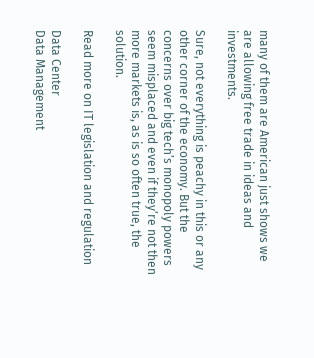many of them are American just shows we are allowing free trade in ideas and investments.

Sure, not everything is peachy in this or any other corner of the economy. But the concerns over big tech’s monopoly powers seem misplaced and even if they’re not then more markets is, as is so often true, the solution.

Read more on IT legislation and regulation

Data Center
Data Management